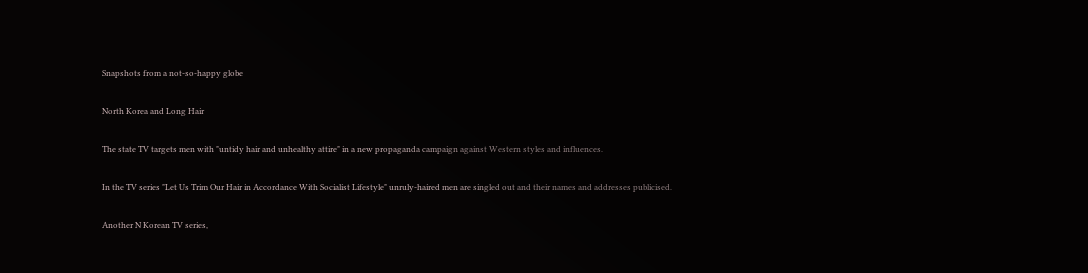Snapshots from a not-so-happy globe

North Korea and Long Hair

The state TV targets men with "untidy hair and unhealthy attire" in a new propaganda campaign against Western styles and influences.

In the TV series "Let Us Trim Our Hair in Accordance With Socialist Lifestyle" unruly-haired men are singled out and their names and addresses publicised.

Another N Korean TV series,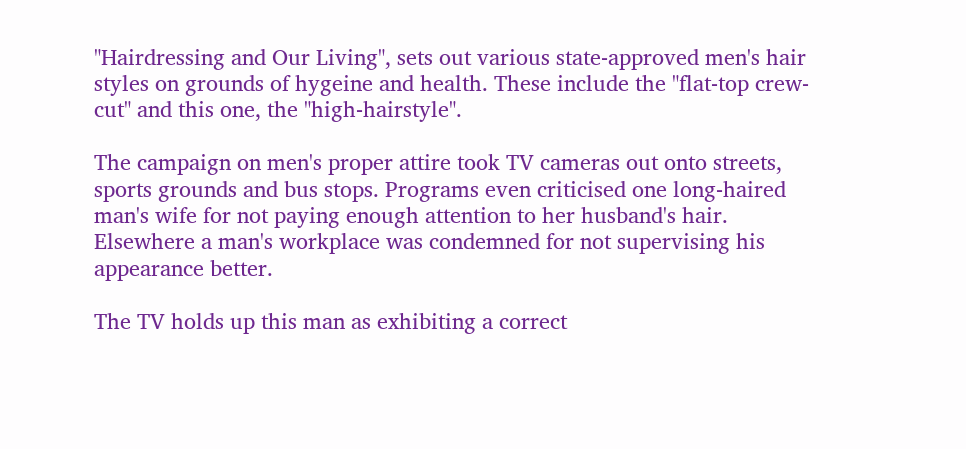"Hairdressing and Our Living", sets out various state-approved men's hair styles on grounds of hygeine and health. These include the "flat-top crew-cut" and this one, the "high-hairstyle".

The campaign on men's proper attire took TV cameras out onto streets, sports grounds and bus stops. Programs even criticised one long-haired man's wife for not paying enough attention to her husband's hair. Elsewhere a man's workplace was condemned for not supervising his appearance better.

The TV holds up this man as exhibiting a correct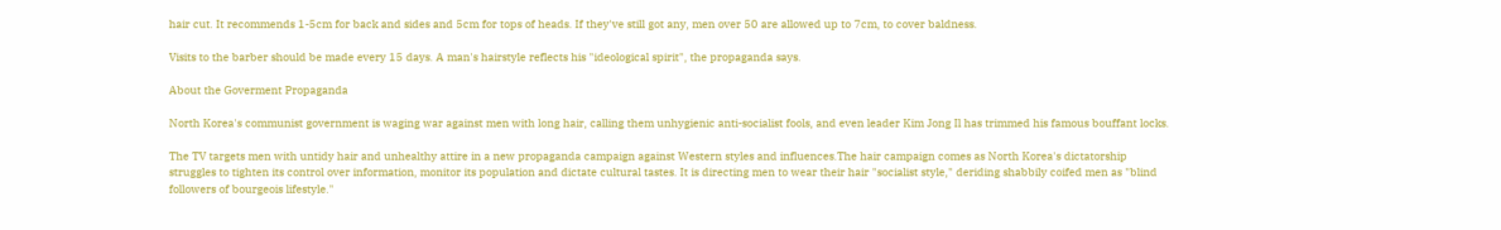hair cut. It recommends 1-5cm for back and sides and 5cm for tops of heads. If they've still got any, men over 50 are allowed up to 7cm, to cover baldness.

Visits to the barber should be made every 15 days. A man's hairstyle reflects his "ideological spirit", the propaganda says.

About the Goverment Propaganda

North Korea's communist government is waging war against men with long hair, calling them unhygienic anti-socialist fools, and even leader Kim Jong Il has trimmed his famous bouffant locks.

The TV targets men with untidy hair and unhealthy attire in a new propaganda campaign against Western styles and influences.The hair campaign comes as North Korea's dictatorship struggles to tighten its control over information, monitor its population and dictate cultural tastes. It is directing men to wear their hair "socialist style," deriding shabbily coifed men as "blind followers of bourgeois lifestyle."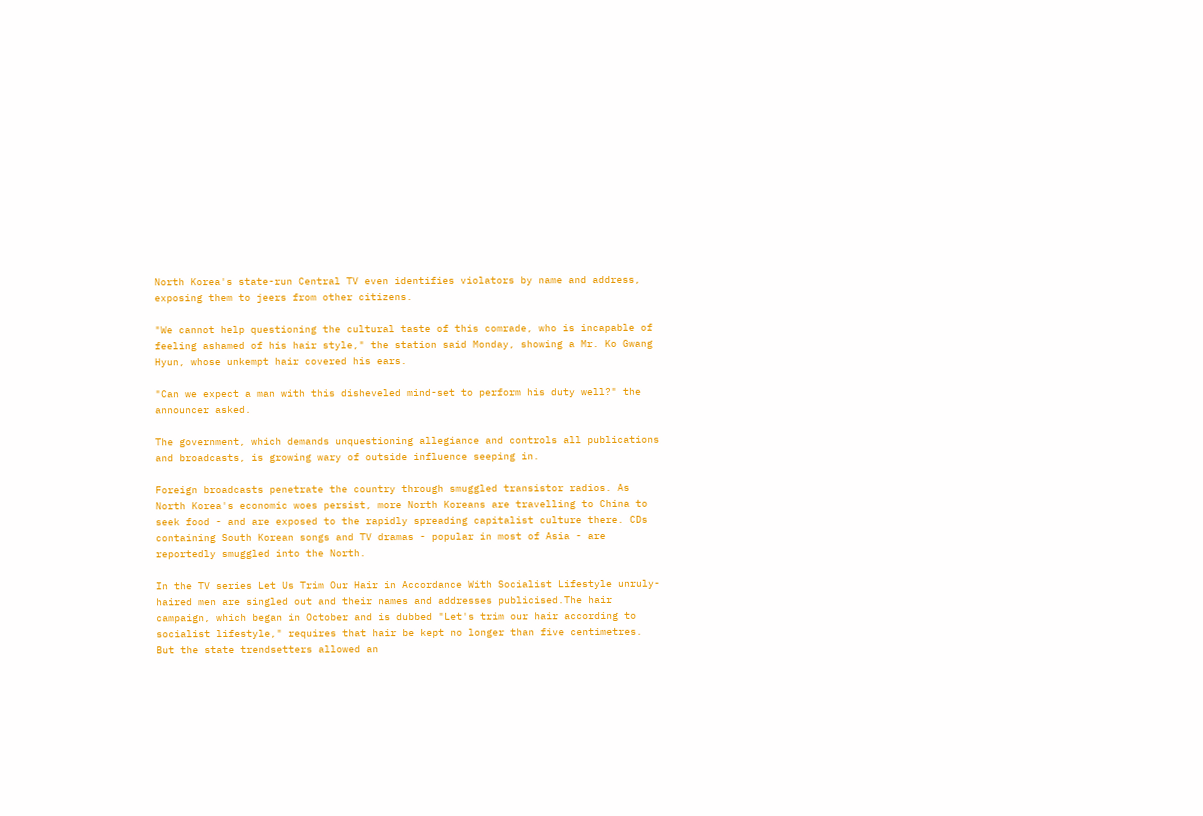North Korea's state-run Central TV even identifies violators by name and address, exposing them to jeers from other citizens.

"We cannot help questioning the cultural taste of this comrade, who is incapable of feeling ashamed of his hair style," the station said Monday, showing a Mr. Ko Gwang Hyun, whose unkempt hair covered his ears.

"Can we expect a man with this disheveled mind-set to perform his duty well?" the announcer asked.

The government, which demands unquestioning allegiance and controls all publications and broadcasts, is growing wary of outside influence seeping in.

Foreign broadcasts penetrate the country through smuggled transistor radios. As North Korea's economic woes persist, more North Koreans are travelling to China to seek food - and are exposed to the rapidly spreading capitalist culture there. CDs containing South Korean songs and TV dramas - popular in most of Asia - are reportedly smuggled into the North.

In the TV series Let Us Trim Our Hair in Accordance With Socialist Lifestyle unruly-haired men are singled out and their names and addresses publicised.The hair campaign, which began in October and is dubbed "Let's trim our hair according to socialist lifestyle," requires that hair be kept no longer than five centimetres. But the state trendsetters allowed an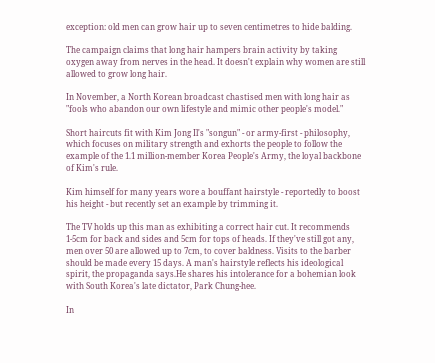exception: old men can grow hair up to seven centimetres to hide balding.

The campaign claims that long hair hampers brain activity by taking oxygen away from nerves in the head. It doesn't explain why women are still allowed to grow long hair.

In November, a North Korean broadcast chastised men with long hair as "fools who abandon our own lifestyle and mimic other people's model."

Short haircuts fit with Kim Jong Il's "songun" - or army-first - philosophy, which focuses on military strength and exhorts the people to follow the example of the 1.1 million-member Korea People's Army, the loyal backbone of Kim's rule.

Kim himself for many years wore a bouffant hairstyle - reportedly to boost his height - but recently set an example by trimming it.

The TV holds up this man as exhibiting a correct hair cut. It recommends 1-5cm for back and sides and 5cm for tops of heads. If they've still got any, men over 50 are allowed up to 7cm, to cover baldness. Visits to the barber should be made every 15 days. A man's hairstyle reflects his ideological spirit, the propaganda says.He shares his intolerance for a bohemian look with South Korea's late dictator, Park Chung-hee.

In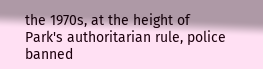the 1970s, at the height of Park's authoritarian rule, police banned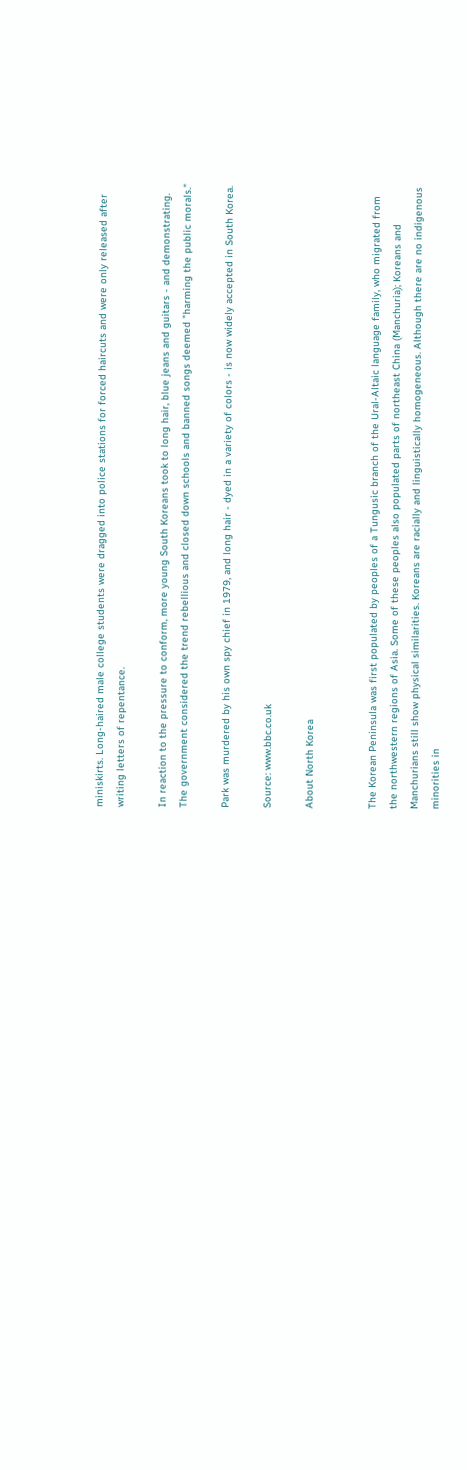miniskirts. Long-haired male college students were dragged into police stations for forced haircuts and were only released after writing letters of repentance.

In reaction to the pressure to conform, more young South Koreans took to long hair, blue jeans and guitars - and demonstrating. The government considered the trend rebellious and closed down schools and banned songs deemed "harming the public morals."

Park was murdered by his own spy chief in 1979, and long hair - dyed in a variety of colors - is now widely accepted in South Korea.

Source: www.bbc.co.uk

About North Korea


The Korean Peninsula was first populated by peoples of a Tungusic branch of the Ural-Altaic language family, who migrated from the northwestern regions of Asia. Some of these peoples also populated parts of northeast China (Manchuria); Koreans and Manchurians still show physical similarities. Koreans are racially and linguistically homogeneous. Although there are no indigenous minorities in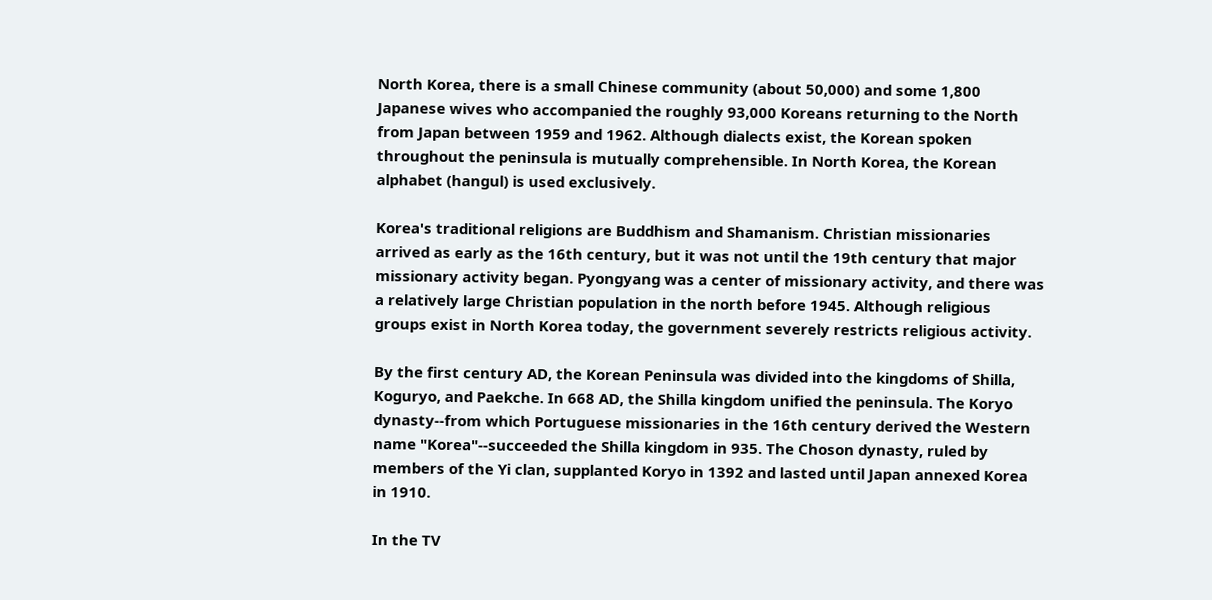North Korea, there is a small Chinese community (about 50,000) and some 1,800 Japanese wives who accompanied the roughly 93,000 Koreans returning to the North from Japan between 1959 and 1962. Although dialects exist, the Korean spoken throughout the peninsula is mutually comprehensible. In North Korea, the Korean alphabet (hangul) is used exclusively.

Korea's traditional religions are Buddhism and Shamanism. Christian missionaries arrived as early as the 16th century, but it was not until the 19th century that major missionary activity began. Pyongyang was a center of missionary activity, and there was a relatively large Christian population in the north before 1945. Although religious groups exist in North Korea today, the government severely restricts religious activity.

By the first century AD, the Korean Peninsula was divided into the kingdoms of Shilla, Koguryo, and Paekche. In 668 AD, the Shilla kingdom unified the peninsula. The Koryo dynasty--from which Portuguese missionaries in the 16th century derived the Western name "Korea"--succeeded the Shilla kingdom in 935. The Choson dynasty, ruled by members of the Yi clan, supplanted Koryo in 1392 and lasted until Japan annexed Korea in 1910.

In the TV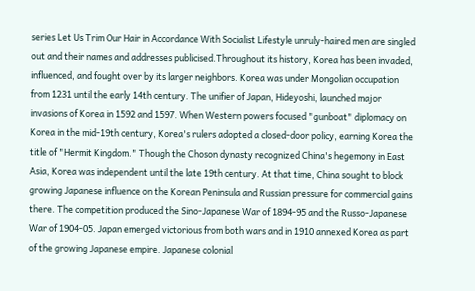series Let Us Trim Our Hair in Accordance With Socialist Lifestyle unruly-haired men are singled out and their names and addresses publicised.Throughout its history, Korea has been invaded, influenced, and fought over by its larger neighbors. Korea was under Mongolian occupation from 1231 until the early 14th century. The unifier of Japan, Hideyoshi, launched major invasions of Korea in 1592 and 1597. When Western powers focused "gunboat" diplomacy on Korea in the mid-19th century, Korea's rulers adopted a closed-door policy, earning Korea the title of "Hermit Kingdom." Though the Choson dynasty recognized China's hegemony in East Asia, Korea was independent until the late 19th century. At that time, China sought to block growing Japanese influence on the Korean Peninsula and Russian pressure for commercial gains there. The competition produced the Sino-Japanese War of 1894-95 and the Russo-Japanese War of 1904-05. Japan emerged victorious from both wars and in 1910 annexed Korea as part of the growing Japanese empire. Japanese colonial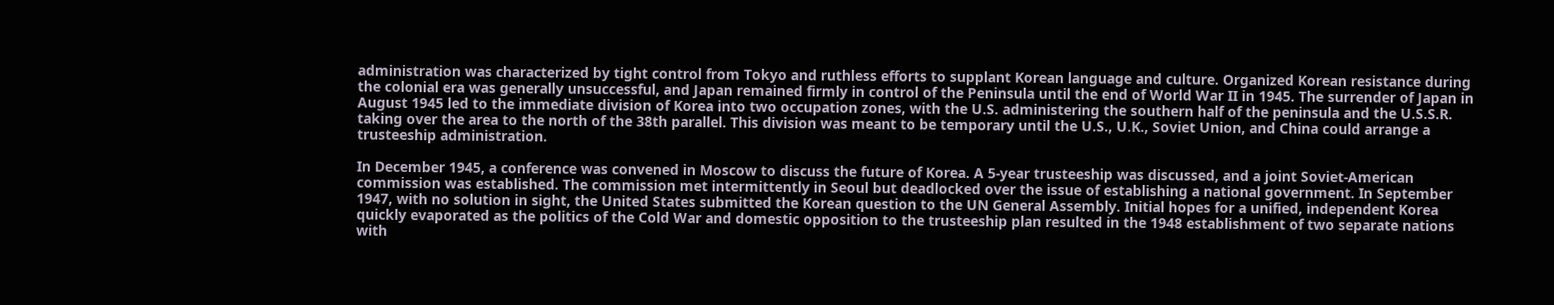administration was characterized by tight control from Tokyo and ruthless efforts to supplant Korean language and culture. Organized Korean resistance during the colonial era was generally unsuccessful, and Japan remained firmly in control of the Peninsula until the end of World War II in 1945. The surrender of Japan in August 1945 led to the immediate division of Korea into two occupation zones, with the U.S. administering the southern half of the peninsula and the U.S.S.R. taking over the area to the north of the 38th parallel. This division was meant to be temporary until the U.S., U.K., Soviet Union, and China could arrange a trusteeship administration.

In December 1945, a conference was convened in Moscow to discuss the future of Korea. A 5-year trusteeship was discussed, and a joint Soviet-American commission was established. The commission met intermittently in Seoul but deadlocked over the issue of establishing a national government. In September 1947, with no solution in sight, the United States submitted the Korean question to the UN General Assembly. Initial hopes for a unified, independent Korea quickly evaporated as the politics of the Cold War and domestic opposition to the trusteeship plan resulted in the 1948 establishment of two separate nations with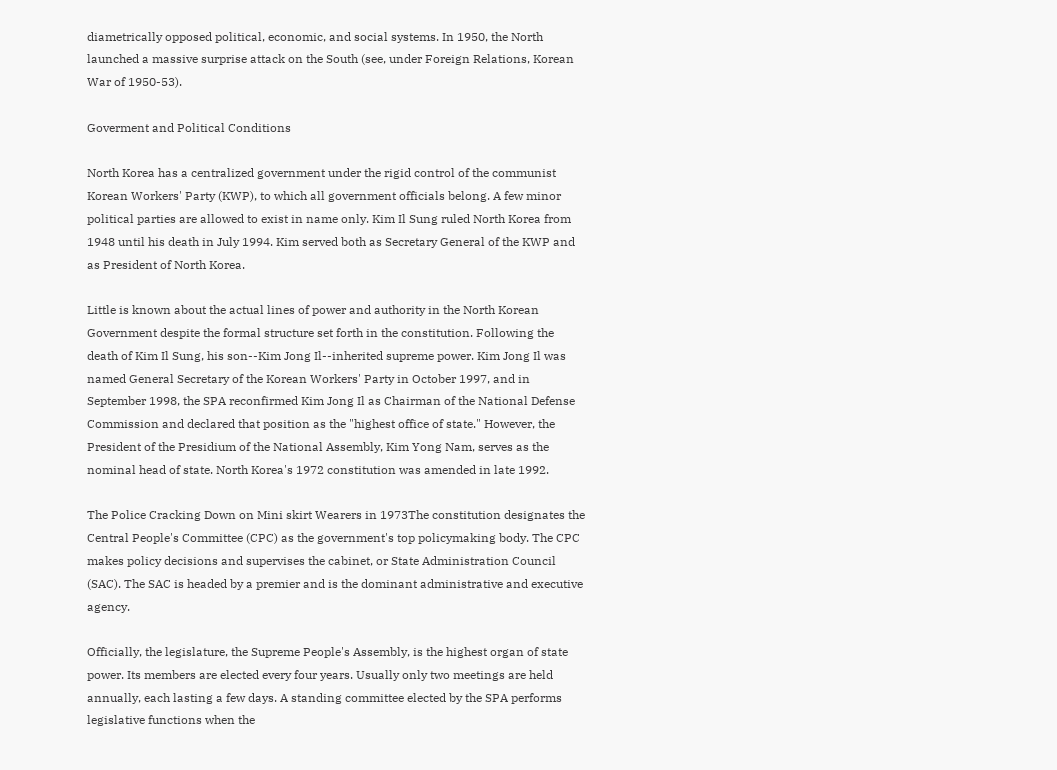diametrically opposed political, economic, and social systems. In 1950, the North launched a massive surprise attack on the South (see, under Foreign Relations, Korean War of 1950-53).

Goverment and Political Conditions

North Korea has a centralized government under the rigid control of the communist Korean Workers' Party (KWP), to which all government officials belong. A few minor political parties are allowed to exist in name only. Kim Il Sung ruled North Korea from 1948 until his death in July 1994. Kim served both as Secretary General of the KWP and as President of North Korea.

Little is known about the actual lines of power and authority in the North Korean Government despite the formal structure set forth in the constitution. Following the death of Kim Il Sung, his son--Kim Jong Il--inherited supreme power. Kim Jong Il was named General Secretary of the Korean Workers' Party in October 1997, and in September 1998, the SPA reconfirmed Kim Jong Il as Chairman of the National Defense Commission and declared that position as the "highest office of state." However, the President of the Presidium of the National Assembly, Kim Yong Nam, serves as the nominal head of state. North Korea's 1972 constitution was amended in late 1992.

The Police Cracking Down on Mini skirt Wearers in 1973The constitution designates the Central People's Committee (CPC) as the government's top policymaking body. The CPC makes policy decisions and supervises the cabinet, or State Administration Council (SAC). The SAC is headed by a premier and is the dominant administrative and executive agency.

Officially, the legislature, the Supreme People's Assembly, is the highest organ of state power. Its members are elected every four years. Usually only two meetings are held annually, each lasting a few days. A standing committee elected by the SPA performs legislative functions when the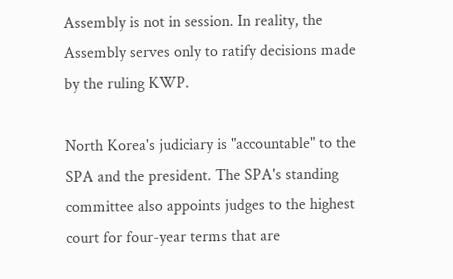Assembly is not in session. In reality, the Assembly serves only to ratify decisions made by the ruling KWP.

North Korea's judiciary is "accountable" to the SPA and the president. The SPA's standing committee also appoints judges to the highest court for four-year terms that are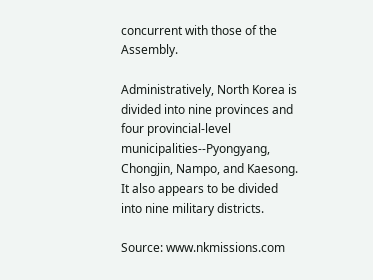concurrent with those of the Assembly.

Administratively, North Korea is divided into nine provinces and four provincial-level municipalities--Pyongyang, Chongjin, Nampo, and Kaesong. It also appears to be divided into nine military districts.

Source: www.nkmissions.com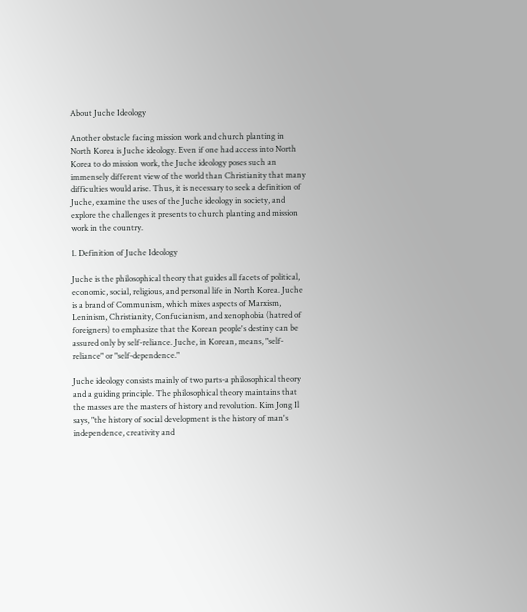About Juche Ideology

Another obstacle facing mission work and church planting in North Korea is Juche ideology. Even if one had access into North Korea to do mission work, the Juche ideology poses such an immensely different view of the world than Christianity that many difficulties would arise. Thus, it is necessary to seek a definition of Juche, examine the uses of the Juche ideology in society, and explore the challenges it presents to church planting and mission work in the country.

1. Definition of Juche Ideology

Juche is the philosophical theory that guides all facets of political, economic, social, religious, and personal life in North Korea. Juche is a brand of Communism, which mixes aspects of Marxism, Leninism, Christianity, Confucianism, and xenophobia (hatred of foreigners) to emphasize that the Korean people's destiny can be assured only by self-reliance. Juche, in Korean, means, "self-reliance" or "self-dependence."

Juche ideology consists mainly of two parts-a philosophical theory and a guiding principle. The philosophical theory maintains that the masses are the masters of history and revolution. Kim Jong Il says, "the history of social development is the history of man's independence, creativity and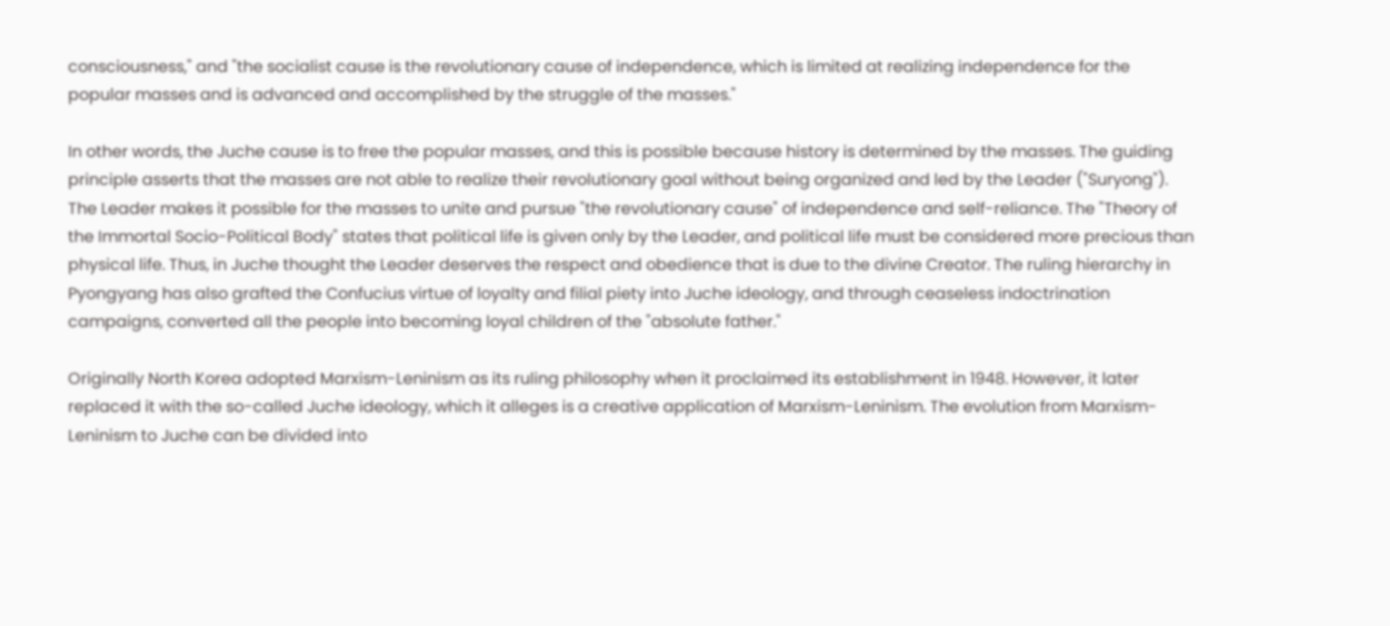consciousness," and "the socialist cause is the revolutionary cause of independence, which is limited at realizing independence for the popular masses and is advanced and accomplished by the struggle of the masses."

In other words, the Juche cause is to free the popular masses, and this is possible because history is determined by the masses. The guiding principle asserts that the masses are not able to realize their revolutionary goal without being organized and led by the Leader ("Suryong"). The Leader makes it possible for the masses to unite and pursue "the revolutionary cause" of independence and self-reliance. The "Theory of the Immortal Socio-Political Body" states that political life is given only by the Leader, and political life must be considered more precious than physical life. Thus, in Juche thought the Leader deserves the respect and obedience that is due to the divine Creator. The ruling hierarchy in Pyongyang has also grafted the Confucius virtue of loyalty and filial piety into Juche ideology, and through ceaseless indoctrination campaigns, converted all the people into becoming loyal children of the "absolute father."

Originally North Korea adopted Marxism-Leninism as its ruling philosophy when it proclaimed its establishment in 1948. However, it later replaced it with the so-called Juche ideology, which it alleges is a creative application of Marxism-Leninism. The evolution from Marxism-Leninism to Juche can be divided into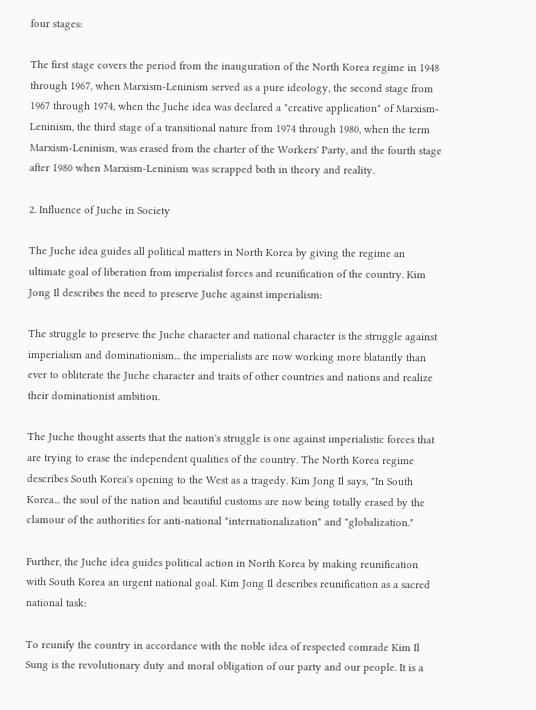four stages:

The first stage covers the period from the inauguration of the North Korea regime in 1948 through 1967, when Marxism-Leninism served as a pure ideology, the second stage from 1967 through 1974, when the Juche idea was declared a "creative application" of Marxism-Leninism, the third stage of a transitional nature from 1974 through 1980, when the term Marxism-Leninism, was erased from the charter of the Workers' Party, and the fourth stage after 1980 when Marxism-Leninism was scrapped both in theory and reality.

2. Influence of Juche in Society

The Juche idea guides all political matters in North Korea by giving the regime an ultimate goal of liberation from imperialist forces and reunification of the country. Kim Jong Il describes the need to preserve Juche against imperialism:

The struggle to preserve the Juche character and national character is the struggle against imperialism and dominationism... the imperialists are now working more blatantly than ever to obliterate the Juche character and traits of other countries and nations and realize their dominationist ambition.

The Juche thought asserts that the nation's struggle is one against imperialistic forces that are trying to erase the independent qualities of the country. The North Korea regime describes South Korea's opening to the West as a tragedy. Kim Jong Il says, "In South Korea... the soul of the nation and beautiful customs are now being totally erased by the clamour of the authorities for anti-national "internationalization" and "globalization."

Further, the Juche idea guides political action in North Korea by making reunification with South Korea an urgent national goal. Kim Jong Il describes reunification as a sacred national task:

To reunify the country in accordance with the noble idea of respected comrade Kim Il Sung is the revolutionary duty and moral obligation of our party and our people. It is a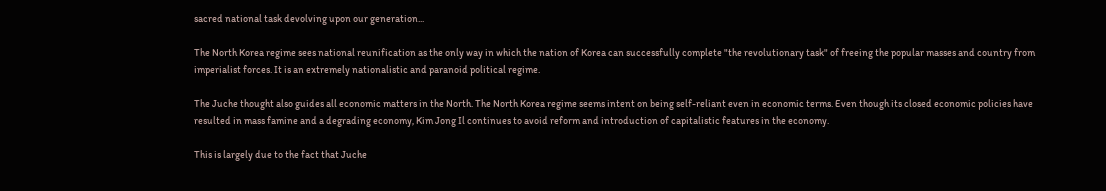sacred national task devolving upon our generation...

The North Korea regime sees national reunification as the only way in which the nation of Korea can successfully complete "the revolutionary task" of freeing the popular masses and country from imperialist forces. It is an extremely nationalistic and paranoid political regime.

The Juche thought also guides all economic matters in the North. The North Korea regime seems intent on being self-reliant even in economic terms. Even though its closed economic policies have resulted in mass famine and a degrading economy, Kim Jong Il continues to avoid reform and introduction of capitalistic features in the economy.

This is largely due to the fact that Juche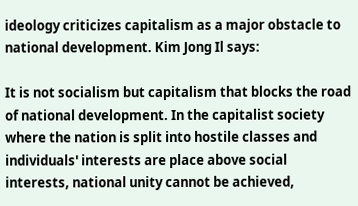ideology criticizes capitalism as a major obstacle to national development. Kim Jong Il says:

It is not socialism but capitalism that blocks the road of national development. In the capitalist society where the nation is split into hostile classes and individuals' interests are place above social interests, national unity cannot be achieved,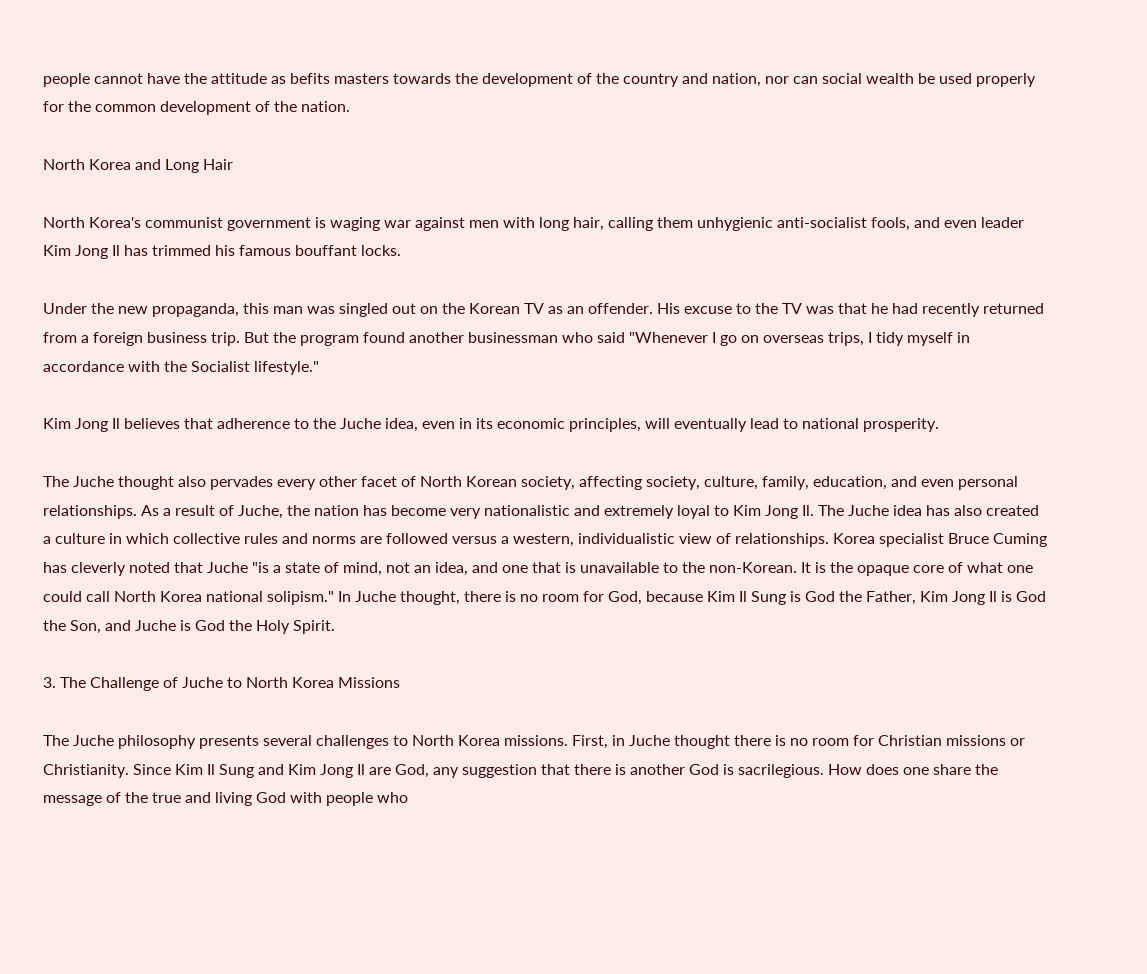people cannot have the attitude as befits masters towards the development of the country and nation, nor can social wealth be used properly for the common development of the nation.

North Korea and Long Hair

North Korea's communist government is waging war against men with long hair, calling them unhygienic anti-socialist fools, and even leader Kim Jong Il has trimmed his famous bouffant locks.

Under the new propaganda, this man was singled out on the Korean TV as an offender. His excuse to the TV was that he had recently returned from a foreign business trip. But the program found another businessman who said "Whenever I go on overseas trips, I tidy myself in accordance with the Socialist lifestyle."

Kim Jong Il believes that adherence to the Juche idea, even in its economic principles, will eventually lead to national prosperity.

The Juche thought also pervades every other facet of North Korean society, affecting society, culture, family, education, and even personal relationships. As a result of Juche, the nation has become very nationalistic and extremely loyal to Kim Jong Il. The Juche idea has also created a culture in which collective rules and norms are followed versus a western, individualistic view of relationships. Korea specialist Bruce Cuming has cleverly noted that Juche "is a state of mind, not an idea, and one that is unavailable to the non-Korean. It is the opaque core of what one could call North Korea national solipism." In Juche thought, there is no room for God, because Kim Il Sung is God the Father, Kim Jong Il is God the Son, and Juche is God the Holy Spirit.

3. The Challenge of Juche to North Korea Missions

The Juche philosophy presents several challenges to North Korea missions. First, in Juche thought there is no room for Christian missions or Christianity. Since Kim Il Sung and Kim Jong Il are God, any suggestion that there is another God is sacrilegious. How does one share the message of the true and living God with people who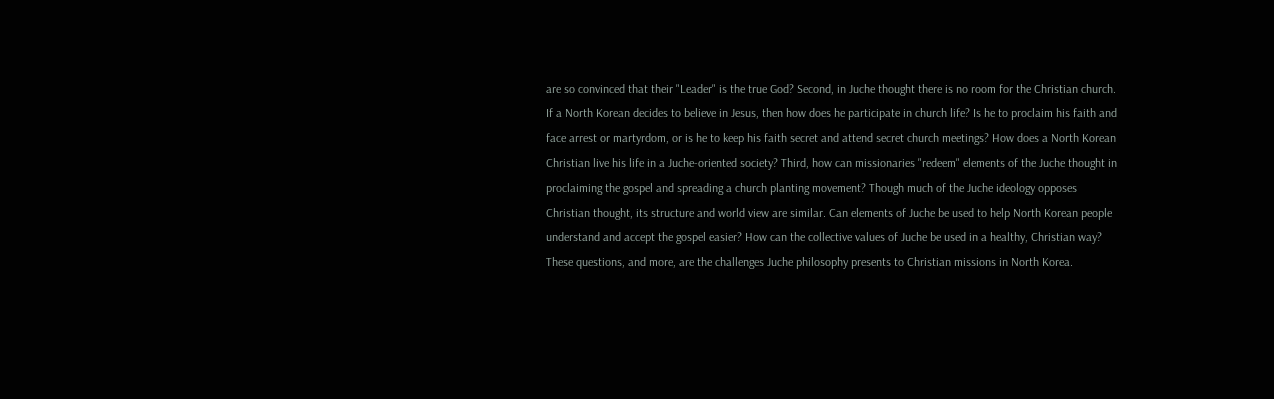are so convinced that their "Leader" is the true God? Second, in Juche thought there is no room for the Christian church. If a North Korean decides to believe in Jesus, then how does he participate in church life? Is he to proclaim his faith and face arrest or martyrdom, or is he to keep his faith secret and attend secret church meetings? How does a North Korean Christian live his life in a Juche-oriented society? Third, how can missionaries "redeem" elements of the Juche thought in proclaiming the gospel and spreading a church planting movement? Though much of the Juche ideology opposes Christian thought, its structure and world view are similar. Can elements of Juche be used to help North Korean people understand and accept the gospel easier? How can the collective values of Juche be used in a healthy, Christian way? These questions, and more, are the challenges Juche philosophy presents to Christian missions in North Korea.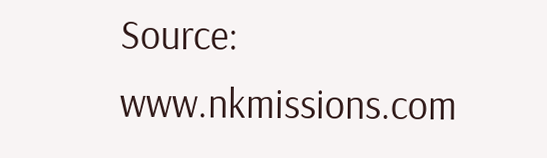Source: www.nkmissions.com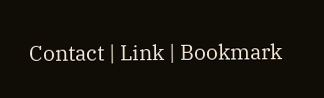Contact | Link | Bookmark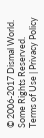© 2006-2017 Dismal World. Some Rights Reserved.
Terms of Use | Privacy Policy